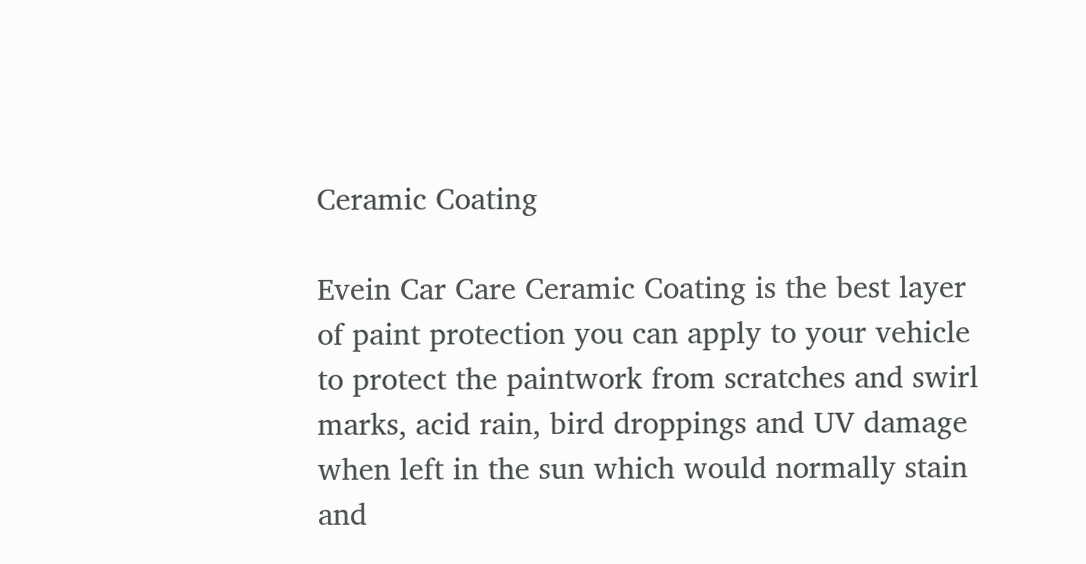Ceramic Coating

Evein Car Care Ceramic Coating is the best layer of paint protection you can apply to your vehicle to protect the paintwork from scratches and swirl marks, acid rain, bird droppings and UV damage when left in the sun which would normally stain and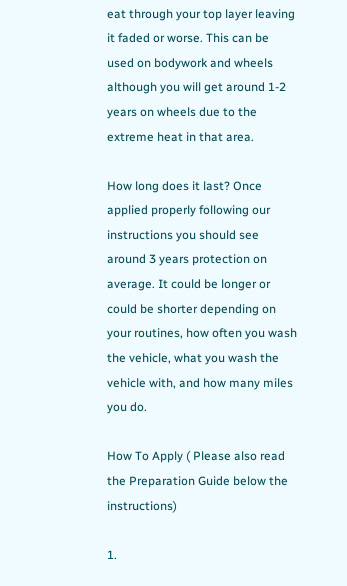eat through your top layer leaving it faded or worse. This can be used on bodywork and wheels although you will get around 1-2 years on wheels due to the extreme heat in that area.

How long does it last? Once applied properly following our instructions you should see around 3 years protection on average. It could be longer or could be shorter depending on your routines, how often you wash the vehicle, what you wash the vehicle with, and how many miles you do.

How To Apply ( Please also read the Preparation Guide below the instructions)

1.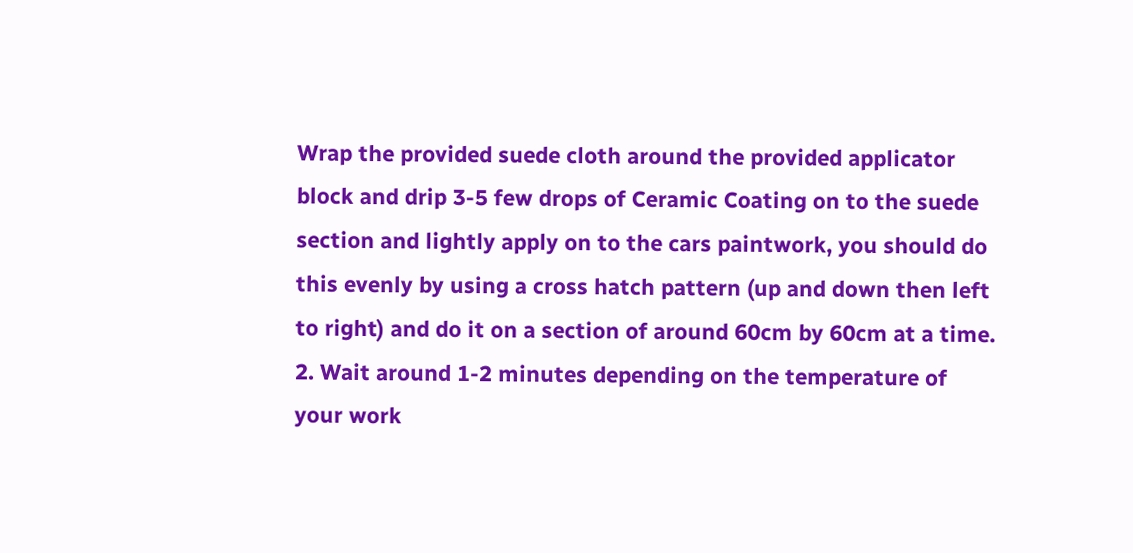Wrap the provided suede cloth around the provided applicator block and drip 3-5 few drops of Ceramic Coating on to the suede section and lightly apply on to the cars paintwork, you should do this evenly by using a cross hatch pattern (up and down then left to right) and do it on a section of around 60cm by 60cm at a time.
2. Wait around 1-2 minutes depending on the temperature of your work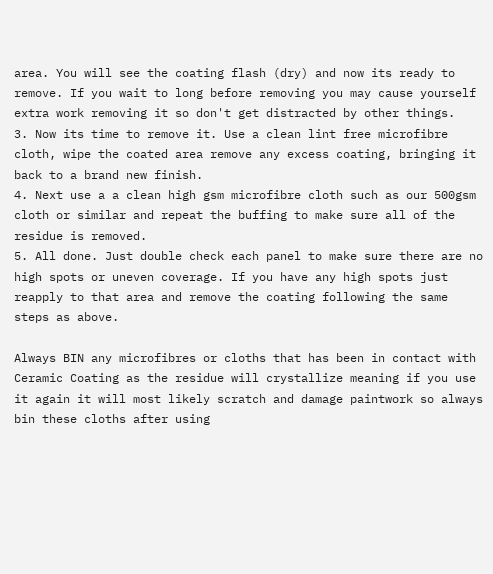area. You will see the coating flash (dry) and now its ready to remove. If you wait to long before removing you may cause yourself extra work removing it so don't get distracted by other things.
3. Now its time to remove it. Use a clean lint free microfibre cloth, wipe the coated area remove any excess coating, bringing it back to a brand new finish.
4. Next use a a clean high gsm microfibre cloth such as our 500gsm cloth or similar and repeat the buffing to make sure all of the residue is removed.
5. All done. Just double check each panel to make sure there are no high spots or uneven coverage. If you have any high spots just reapply to that area and remove the coating following the same steps as above.

Always BIN any microfibres or cloths that has been in contact with Ceramic Coating as the residue will crystallize meaning if you use it again it will most likely scratch and damage paintwork so always bin these cloths after using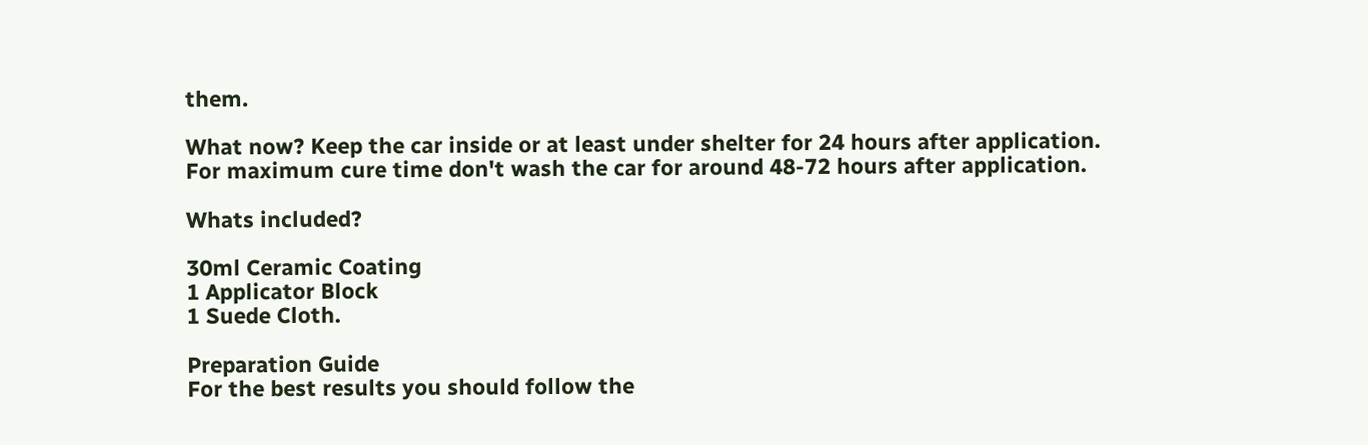them.

What now? Keep the car inside or at least under shelter for 24 hours after application. For maximum cure time don't wash the car for around 48-72 hours after application.

Whats included?

30ml Ceramic Coating
1 Applicator Block
1 Suede Cloth.

Preparation Guide
For the best results you should follow the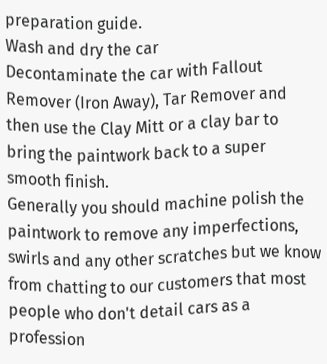preparation guide.
Wash and dry the car
Decontaminate the car with Fallout Remover (Iron Away), Tar Remover and then use the Clay Mitt or a clay bar to bring the paintwork back to a super smooth finish.
Generally you should machine polish the paintwork to remove any imperfections, swirls and any other scratches but we know from chatting to our customers that most people who don't detail cars as a profession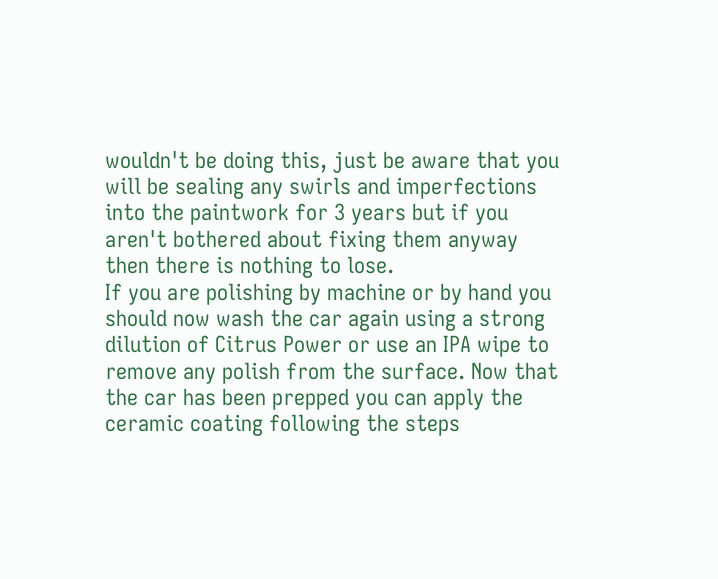wouldn't be doing this, just be aware that you will be sealing any swirls and imperfections into the paintwork for 3 years but if you aren't bothered about fixing them anyway then there is nothing to lose.
If you are polishing by machine or by hand you should now wash the car again using a strong dilution of Citrus Power or use an IPA wipe to remove any polish from the surface. Now that the car has been prepped you can apply the ceramic coating following the steps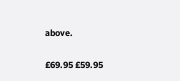above.

£69.95 £59.95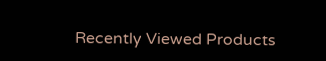Recently Viewed Products